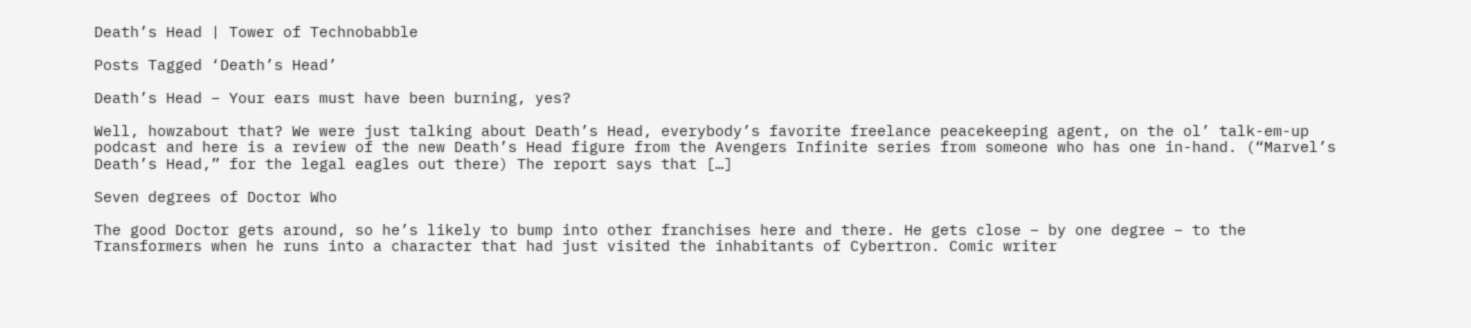Death’s Head | Tower of Technobabble

Posts Tagged ‘Death’s Head’

Death’s Head – Your ears must have been burning, yes?

Well, howzabout that? We were just talking about Death’s Head, everybody’s favorite freelance peacekeeping agent, on the ol’ talk-em-up podcast and here is a review of the new Death’s Head figure from the Avengers Infinite series from someone who has one in-hand. (“Marvel’s Death’s Head,” for the legal eagles out there) The report says that […]

Seven degrees of Doctor Who

The good Doctor gets around, so he’s likely to bump into other franchises here and there. He gets close – by one degree – to the Transformers when he runs into a character that had just visited the inhabitants of Cybertron. Comic writer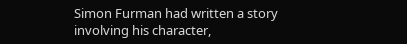Simon Furman had written a story involving his character,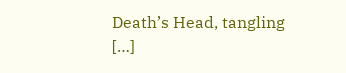Death’s Head, tangling […]